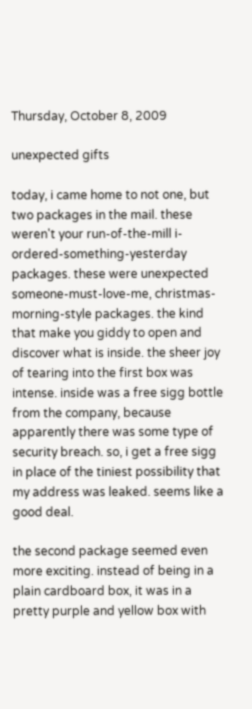Thursday, October 8, 2009

unexpected gifts

today, i came home to not one, but two packages in the mail. these weren't your run-of-the-mill i-ordered-something-yesterday packages. these were unexpected someone-must-love-me, christmas-morning-style packages. the kind that make you giddy to open and discover what is inside. the sheer joy of tearing into the first box was intense. inside was a free sigg bottle from the company, because apparently there was some type of security breach. so, i get a free sigg in place of the tiniest possibility that my address was leaked. seems like a good deal.

the second package seemed even more exciting. instead of being in a plain cardboard box, it was in a pretty purple and yellow box with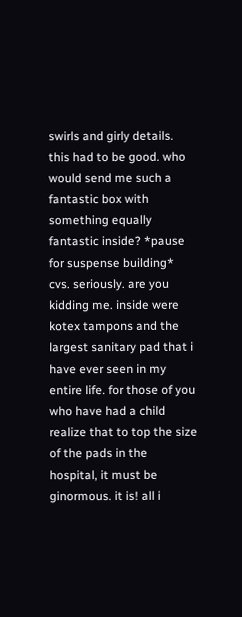swirls and girly details. this had to be good. who would send me such a fantastic box with something equally fantastic inside? *pause for suspense building* cvs. seriously. are you kidding me. inside were kotex tampons and the largest sanitary pad that i have ever seen in my entire life. for those of you who have had a child realize that to top the size of the pads in the hospital, it must be ginormous. it is! all i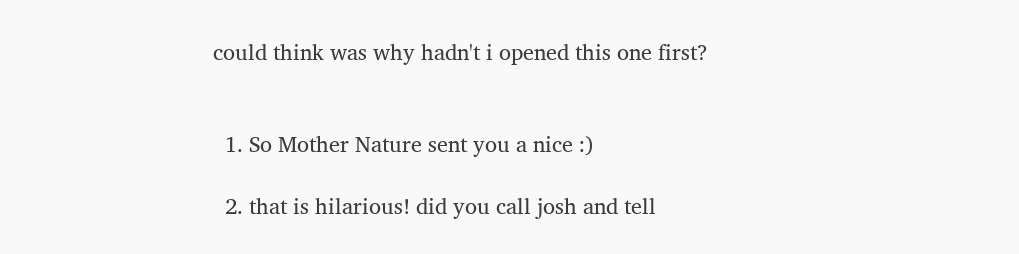could think was why hadn't i opened this one first?


  1. So Mother Nature sent you a nice :)

  2. that is hilarious! did you call josh and tell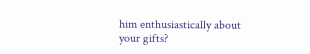him enthusiastically about your gifts?